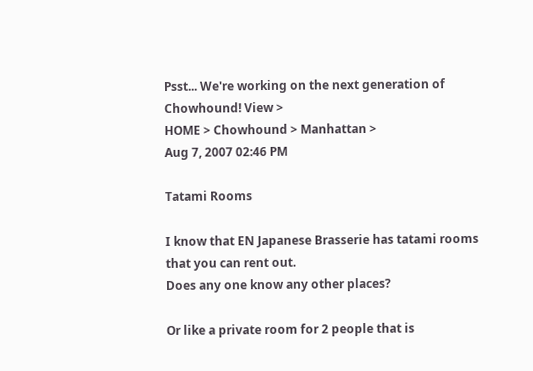Psst... We're working on the next generation of Chowhound! View >
HOME > Chowhound > Manhattan >
Aug 7, 2007 02:46 PM

Tatami Rooms

I know that EN Japanese Brasserie has tatami rooms that you can rent out.
Does any one know any other places?

Or like a private room for 2 people that is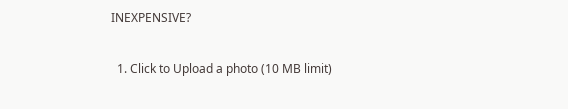INEXPENSIVE?

  1. Click to Upload a photo (10 MB limit)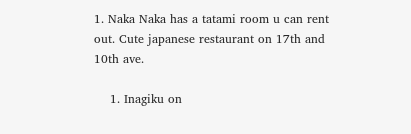1. Naka Naka has a tatami room u can rent out. Cute japanese restaurant on 17th and 10th ave.

    1. Inagiku on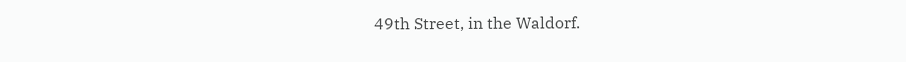49th Street, in the Waldorf.